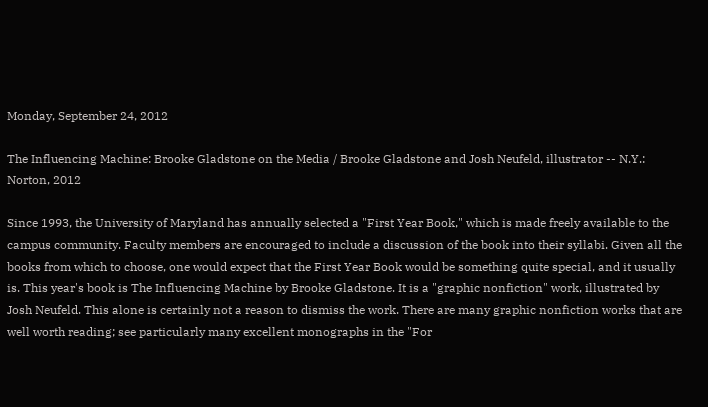Monday, September 24, 2012

The Influencing Machine: Brooke Gladstone on the Media / Brooke Gladstone and Josh Neufeld, illustrator -- N.Y.: Norton, 2012

Since 1993, the University of Maryland has annually selected a "First Year Book," which is made freely available to the campus community. Faculty members are encouraged to include a discussion of the book into their syllabi. Given all the books from which to choose, one would expect that the First Year Book would be something quite special, and it usually is. This year's book is The Influencing Machine by Brooke Gladstone. It is a "graphic nonfiction" work, illustrated by Josh Neufeld. This alone is certainly not a reason to dismiss the work. There are many graphic nonfiction works that are well worth reading; see particularly many excellent monographs in the "For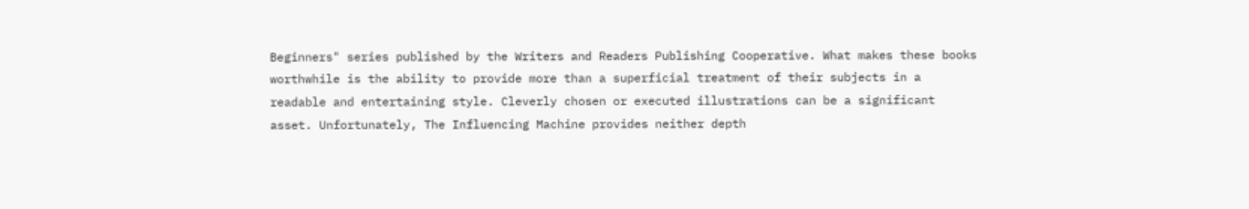Beginners" series published by the Writers and Readers Publishing Cooperative. What makes these books worthwhile is the ability to provide more than a superficial treatment of their subjects in a readable and entertaining style. Cleverly chosen or executed illustrations can be a significant asset. Unfortunately, The Influencing Machine provides neither depth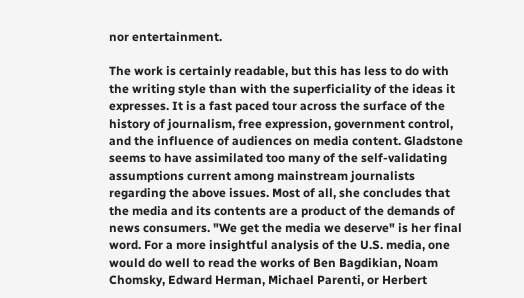nor entertainment.

The work is certainly readable, but this has less to do with the writing style than with the superficiality of the ideas it expresses. It is a fast paced tour across the surface of the history of journalism, free expression, government control, and the influence of audiences on media content. Gladstone seems to have assimilated too many of the self-validating assumptions current among mainstream journalists regarding the above issues. Most of all, she concludes that the media and its contents are a product of the demands of news consumers. "We get the media we deserve" is her final word. For a more insightful analysis of the U.S. media, one would do well to read the works of Ben Bagdikian, Noam Chomsky, Edward Herman, Michael Parenti, or Herbert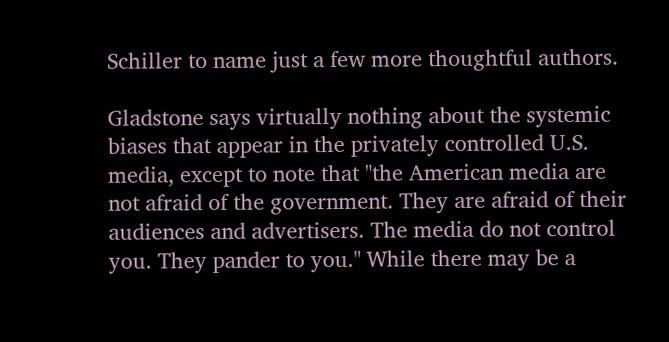Schiller to name just a few more thoughtful authors.

Gladstone says virtually nothing about the systemic biases that appear in the privately controlled U.S. media, except to note that "the American media are not afraid of the government. They are afraid of their audiences and advertisers. The media do not control you. They pander to you." While there may be a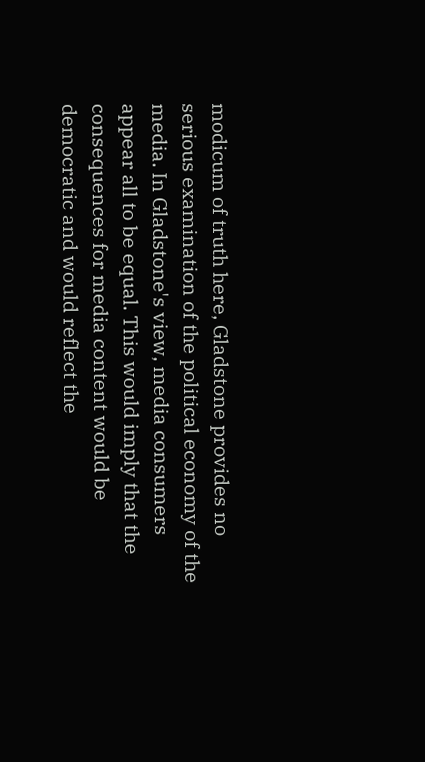modicum of truth here, Gladstone provides no serious examination of the political economy of the media. In Gladstone's view, media consumers appear all to be equal. This would imply that the consequences for media content would be democratic and would reflect the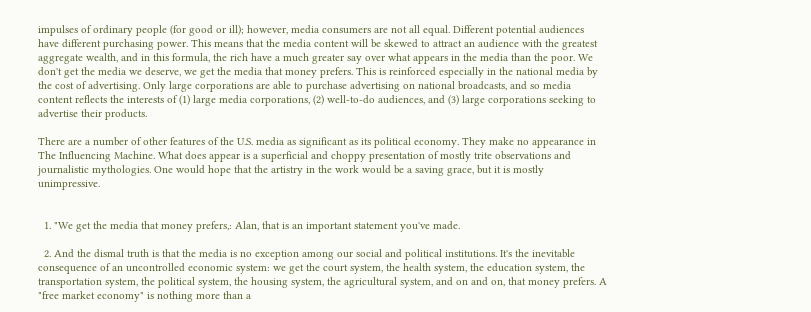impulses of ordinary people (for good or ill); however, media consumers are not all equal. Different potential audiences have different purchasing power. This means that the media content will be skewed to attract an audience with the greatest aggregate wealth, and in this formula, the rich have a much greater say over what appears in the media than the poor. We don't get the media we deserve, we get the media that money prefers. This is reinforced especially in the national media by the cost of advertising. Only large corporations are able to purchase advertising on national broadcasts, and so media content reflects the interests of (1) large media corporations, (2) well-to-do audiences, and (3) large corporations seeking to advertise their products.

There are a number of other features of the U.S. media as significant as its political economy. They make no appearance in The Influencing Machine. What does appear is a superficial and choppy presentation of mostly trite observations and journalistic mythologies. One would hope that the artistry in the work would be a saving grace, but it is mostly unimpressive.


  1. "We get the media that money prefers,: Alan, that is an important statement you've made.

  2. And the dismal truth is that the media is no exception among our social and political institutions. It's the inevitable consequence of an uncontrolled economic system: we get the court system, the health system, the education system, the transportation system, the political system, the housing system, the agricultural system, and on and on, that money prefers. A "free market economy" is nothing more than a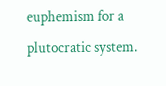euphemism for a plutocratic system.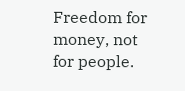Freedom for money, not for people.